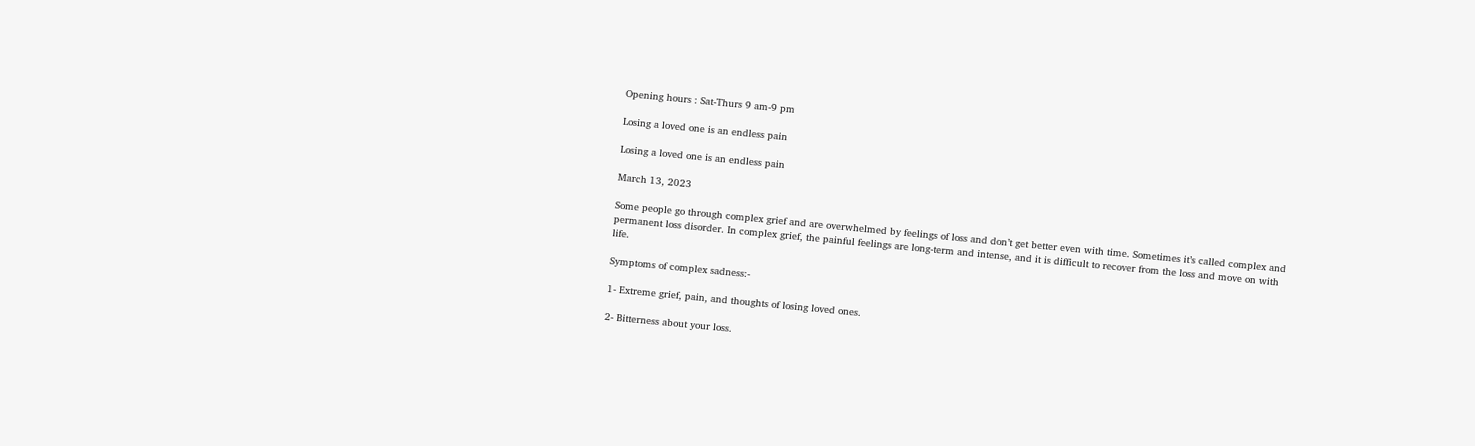Opening hours : Sat-Thurs 9 am-9 pm

Losing a loved one is an endless pain

Losing a loved one is an endless pain

March 13, 2023

Some people go through complex grief and are overwhelmed by feelings of loss and don’t get better even with time. Sometimes it’s called complex and permanent loss disorder. In complex grief, the painful feelings are long-term and intense, and it is difficult to recover from the loss and move on with life.

Symptoms of complex sadness:-

1- Extreme grief, pain, and thoughts of losing loved ones.

2- Bitterness about your loss.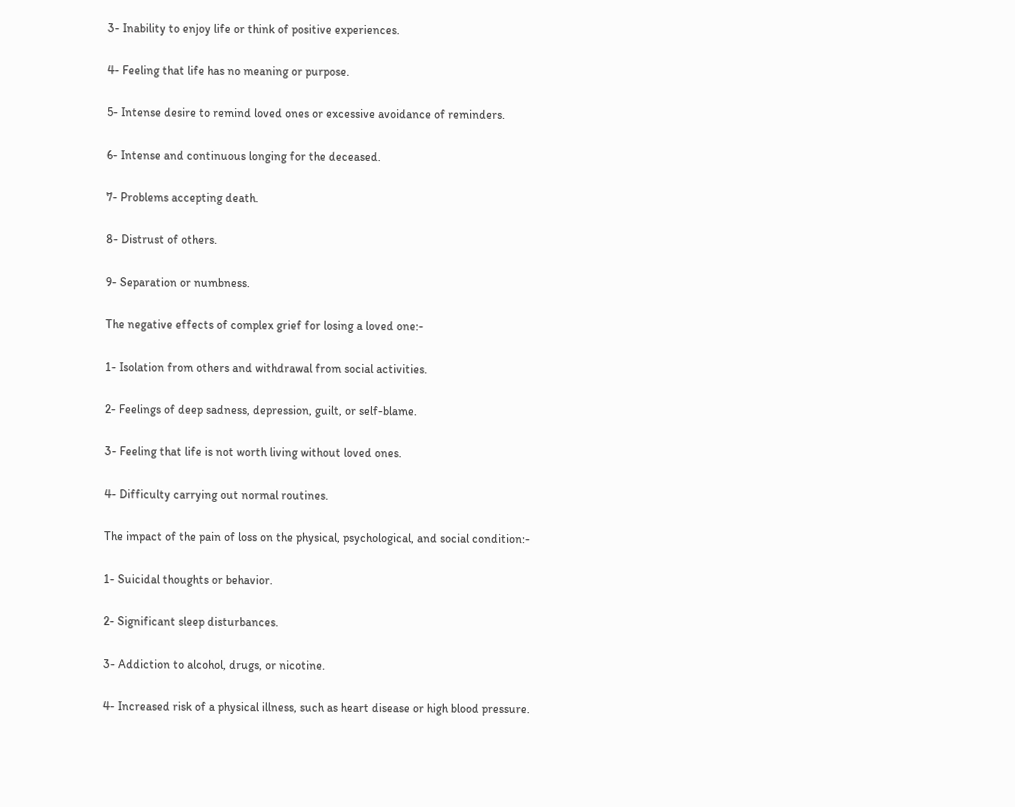3- Inability to enjoy life or think of positive experiences.

4- Feeling that life has no meaning or purpose.

5- Intense desire to remind loved ones or excessive avoidance of reminders.

6- Intense and continuous longing for the deceased.

7- Problems accepting death.

8- Distrust of others.

9- Separation or numbness.

The negative effects of complex grief for losing a loved one:-

1- Isolation from others and withdrawal from social activities.

2- Feelings of deep sadness, depression, guilt, or self-blame.

3- Feeling that life is not worth living without loved ones.

4- Difficulty carrying out normal routines.

The impact of the pain of loss on the physical, psychological, and social condition:-

1- Suicidal thoughts or behavior.

2- Significant sleep disturbances.

3- Addiction to alcohol, drugs, or nicotine.

4- Increased risk of a physical illness, such as heart disease or high blood pressure.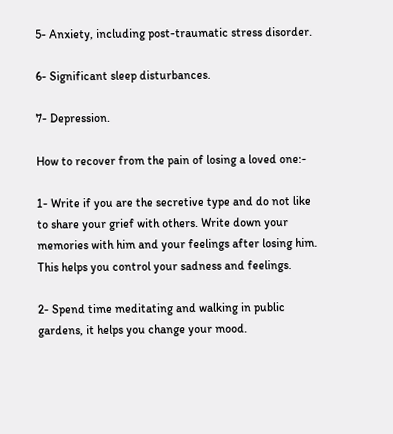5- Anxiety, including post-traumatic stress disorder.

6- Significant sleep disturbances.

7- Depression.

How to recover from the pain of losing a loved one:-

1- Write if you are the secretive type and do not like to share your grief with others. Write down your memories with him and your feelings after losing him. This helps you control your sadness and feelings.

2- Spend time meditating and walking in public gardens, it helps you change your mood.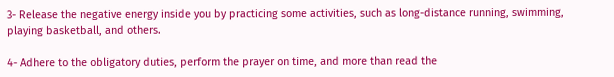3- Release the negative energy inside you by practicing some activities, such as long-distance running, swimming, playing basketball, and others.

4- Adhere to the obligatory duties, perform the prayer on time, and more than read the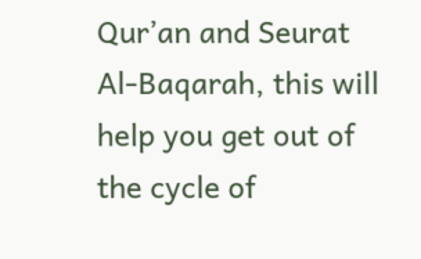Qur’an and Seurat Al-Baqarah, this will help you get out of the cycle of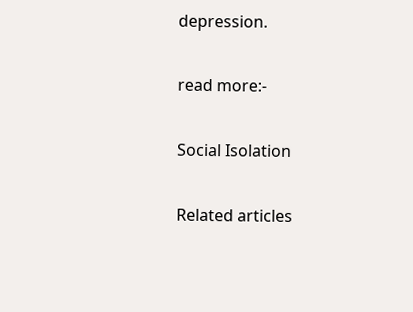depression.

read more:-

Social Isolation

Related articles